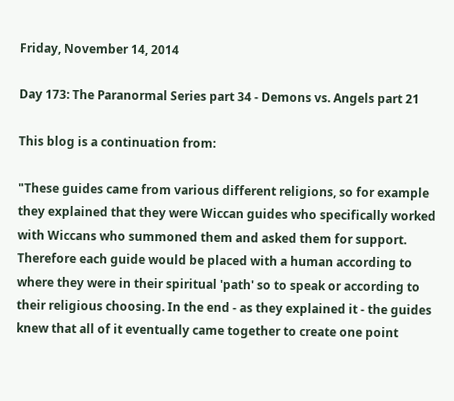Friday, November 14, 2014

Day 173: The Paranormal Series part 34 - Demons vs. Angels part 21

This blog is a continuation from:

"These guides came from various different religions, so for example they explained that they were Wiccan guides who specifically worked with Wiccans who summoned them and asked them for support. Therefore each guide would be placed with a human according to where they were in their spiritual 'path' so to speak or according to their religious choosing. In the end - as they explained it - the guides knew that all of it eventually came together to create one point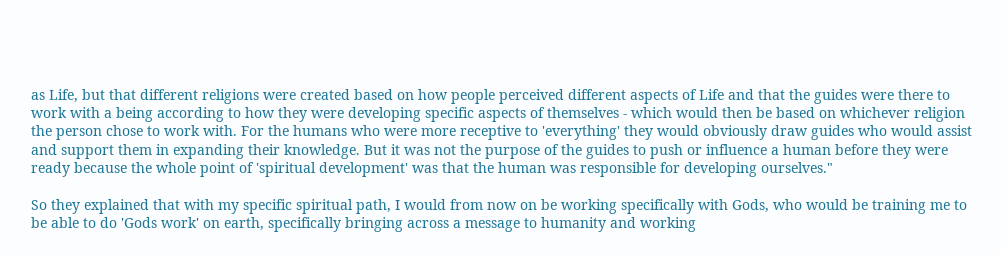as Life, but that different religions were created based on how people perceived different aspects of Life and that the guides were there to work with a being according to how they were developing specific aspects of themselves - which would then be based on whichever religion the person chose to work with. For the humans who were more receptive to 'everything' they would obviously draw guides who would assist and support them in expanding their knowledge. But it was not the purpose of the guides to push or influence a human before they were ready because the whole point of 'spiritual development' was that the human was responsible for developing ourselves."

So they explained that with my specific spiritual path, I would from now on be working specifically with Gods, who would be training me to be able to do 'Gods work' on earth, specifically bringing across a message to humanity and working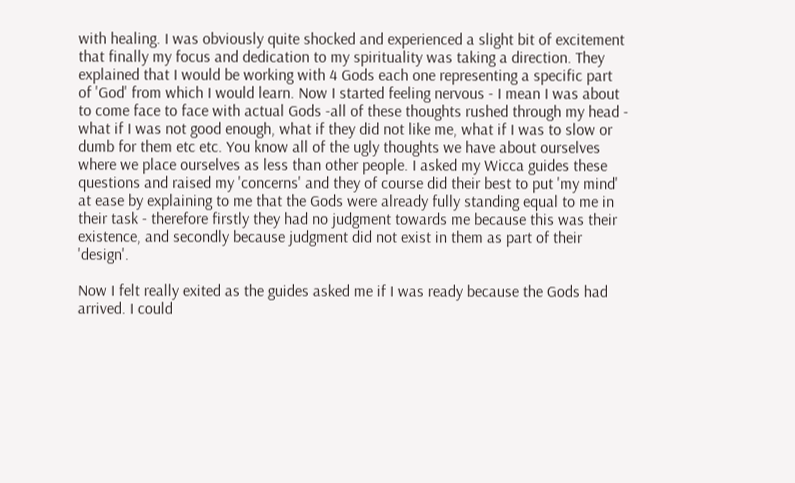with healing. I was obviously quite shocked and experienced a slight bit of excitement that finally my focus and dedication to my spirituality was taking a direction. They explained that I would be working with 4 Gods each one representing a specific part of 'God' from which I would learn. Now I started feeling nervous - I mean I was about to come face to face with actual Gods -all of these thoughts rushed through my head - what if I was not good enough, what if they did not like me, what if I was to slow or dumb for them etc etc. You know all of the ugly thoughts we have about ourselves where we place ourselves as less than other people. I asked my Wicca guides these questions and raised my 'concerns' and they of course did their best to put 'my mind' at ease by explaining to me that the Gods were already fully standing equal to me in their task - therefore firstly they had no judgment towards me because this was their existence, and secondly because judgment did not exist in them as part of their 'design'.

Now I felt really exited as the guides asked me if I was ready because the Gods had arrived. I could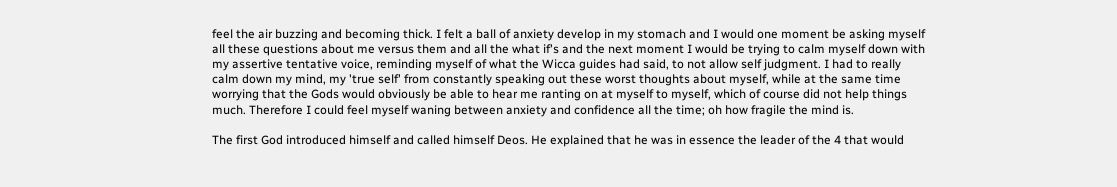feel the air buzzing and becoming thick. I felt a ball of anxiety develop in my stomach and I would one moment be asking myself all these questions about me versus them and all the what if's and the next moment I would be trying to calm myself down with my assertive tentative voice, reminding myself of what the Wicca guides had said, to not allow self judgment. I had to really calm down my mind, my 'true self' from constantly speaking out these worst thoughts about myself, while at the same time worrying that the Gods would obviously be able to hear me ranting on at myself to myself, which of course did not help things much. Therefore I could feel myself waning between anxiety and confidence all the time; oh how fragile the mind is.

The first God introduced himself and called himself Deos. He explained that he was in essence the leader of the 4 that would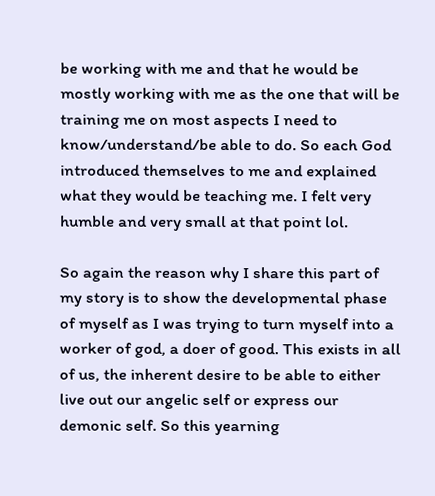be working with me and that he would be mostly working with me as the one that will be training me on most aspects I need to know/understand/be able to do. So each God introduced themselves to me and explained what they would be teaching me. I felt very humble and very small at that point lol.

So again the reason why I share this part of my story is to show the developmental phase of myself as I was trying to turn myself into a worker of god, a doer of good. This exists in all of us, the inherent desire to be able to either live out our angelic self or express our demonic self. So this yearning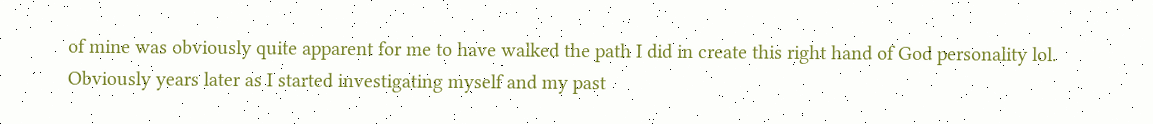of mine was obviously quite apparent for me to have walked the path I did in create this right hand of God personality lol. Obviously years later as I started investigating myself and my past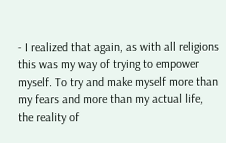- I realized that again, as with all religions this was my way of trying to empower myself. To try and make myself more than my fears and more than my actual life, the reality of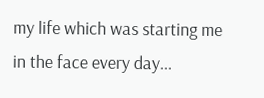my life which was starting me in the face every day...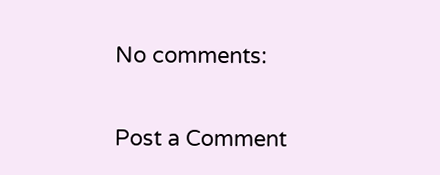No comments:

Post a Comment